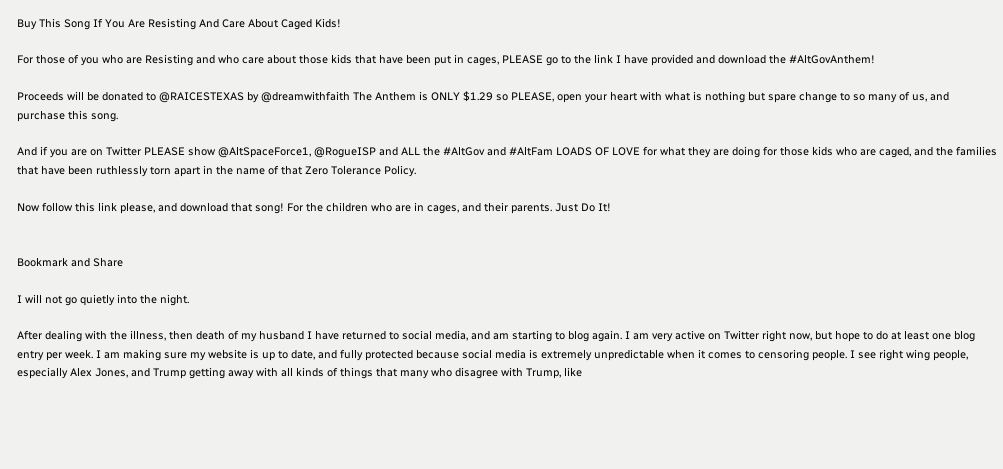Buy This Song If You Are Resisting And Care About Caged Kids!

For those of you who are Resisting and who care about those kids that have been put in cages, PLEASE go to the link I have provided and download the #AltGovAnthem!

Proceeds will be donated to @RAICESTEXAS by @dreamwithfaith The Anthem is ONLY $1.29 so PLEASE, open your heart with what is nothing but spare change to so many of us, and purchase this song.

And if you are on Twitter PLEASE show @AltSpaceForce1, @RogueISP and ALL the #AltGov and #AltFam LOADS OF LOVE for what they are doing for those kids who are caged, and the families that have been ruthlessly torn apart in the name of that Zero Tolerance Policy.

Now follow this link please, and download that song! For the children who are in cages, and their parents. Just Do It!


Bookmark and Share

I will not go quietly into the night.

After dealing with the illness, then death of my husband I have returned to social media, and am starting to blog again. I am very active on Twitter right now, but hope to do at least one blog entry per week. I am making sure my website is up to date, and fully protected because social media is extremely unpredictable when it comes to censoring people. I see right wing people, especially Alex Jones, and Trump getting away with all kinds of things that many who disagree with Trump, like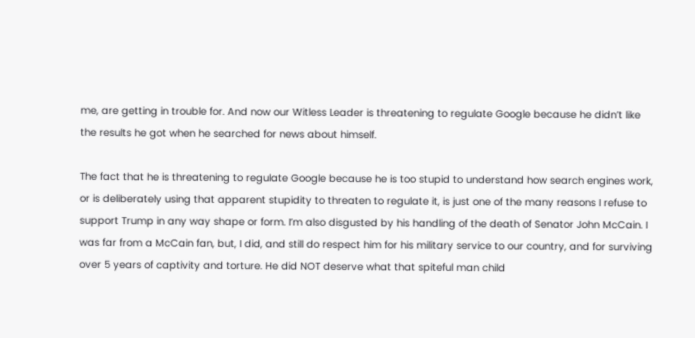me, are getting in trouble for. And now our Witless Leader is threatening to regulate Google because he didn’t like the results he got when he searched for news about himself.

The fact that he is threatening to regulate Google because he is too stupid to understand how search engines work, or is deliberately using that apparent stupidity to threaten to regulate it, is just one of the many reasons I refuse to support Trump in any way shape or form. I’m also disgusted by his handling of the death of Senator John McCain. I was far from a McCain fan, but, I did, and still do respect him for his military service to our country, and for surviving over 5 years of captivity and torture. He did NOT deserve what that spiteful man child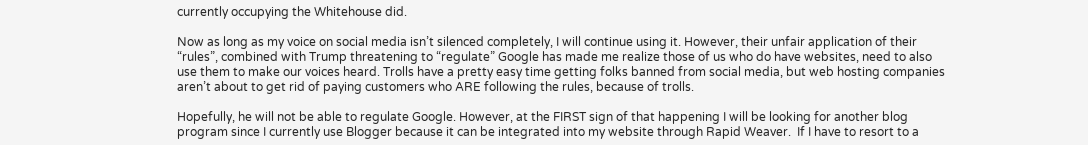currently occupying the Whitehouse did.

Now as long as my voice on social media isn’t silenced completely, I will continue using it. However, their unfair application of their “rules”, combined with Trump threatening to “regulate” Google has made me realize those of us who do have websites, need to also use them to make our voices heard. Trolls have a pretty easy time getting folks banned from social media, but web hosting companies aren’t about to get rid of paying customers who ARE following the rules, because of trolls.

Hopefully, he will not be able to regulate Google. However, at the FIRST sign of that happening I will be looking for another blog program since I currently use Blogger because it can be integrated into my website through Rapid Weaver.  If I have to resort to a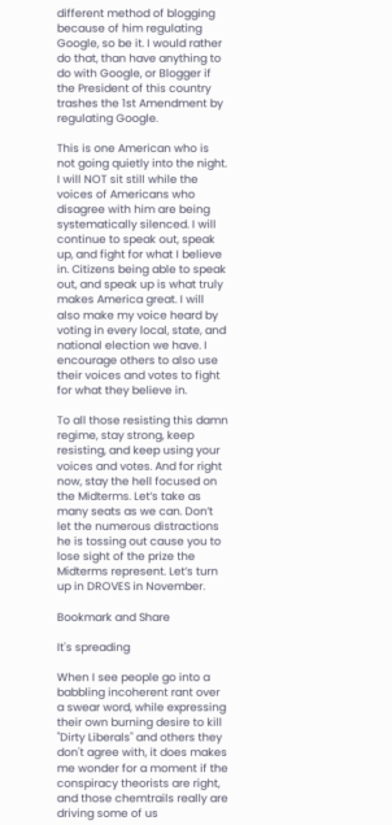different method of blogging because of him regulating Google, so be it. I would rather do that, than have anything to do with Google, or Blogger if the President of this country trashes the 1st Amendment by regulating Google.

This is one American who is not going quietly into the night. I will NOT sit still while the voices of Americans who disagree with him are being systematically silenced. I will continue to speak out, speak up, and fight for what I believe in. Citizens being able to speak out, and speak up is what truly makes America great. I will also make my voice heard by voting in every local, state, and national election we have. I encourage others to also use their voices and votes to fight for what they believe in.

To all those resisting this damn regime, stay strong, keep resisting, and keep using your voices and votes. And for right now, stay the hell focused on the Midterms. Let’s take as many seats as we can. Don’t let the numerous distractions he is tossing out cause you to lose sight of the prize the Midterms represent. Let’s turn up in DROVES in November.

Bookmark and Share

It's spreading

When I see people go into a babbling incoherent rant over a swear word, while expressing their own burning desire to kill "Dirty Liberals" and others they don't agree with, it does makes me wonder for a moment if the conspiracy theorists are right, and those chemtrails really are driving some of us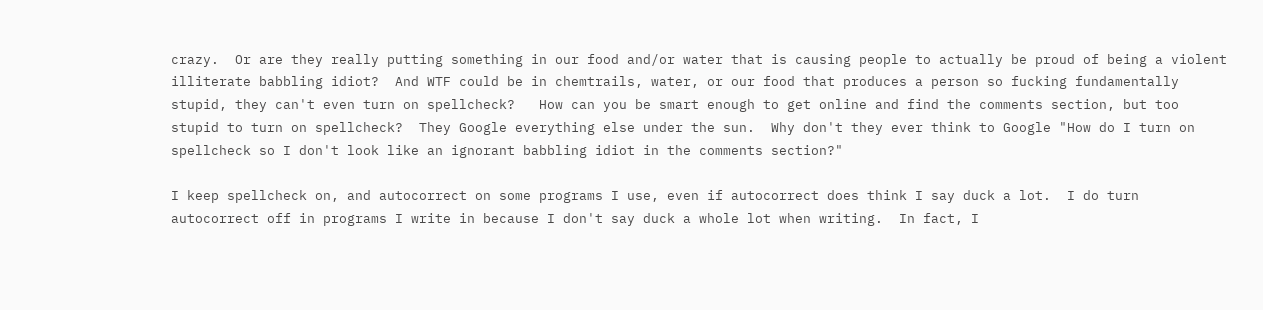crazy.  Or are they really putting something in our food and/or water that is causing people to actually be proud of being a violent illiterate babbling idiot?  And WTF could be in chemtrails, water, or our food that produces a person so fucking fundamentally stupid, they can't even turn on spellcheck?   How can you be smart enough to get online and find the comments section, but too stupid to turn on spellcheck?  They Google everything else under the sun.  Why don't they ever think to Google "How do I turn on spellcheck so I don't look like an ignorant babbling idiot in the comments section?"

I keep spellcheck on, and autocorrect on some programs I use, even if autocorrect does think I say duck a lot.  I do turn autocorrect off in programs I write in because I don't say duck a whole lot when writing.  In fact, I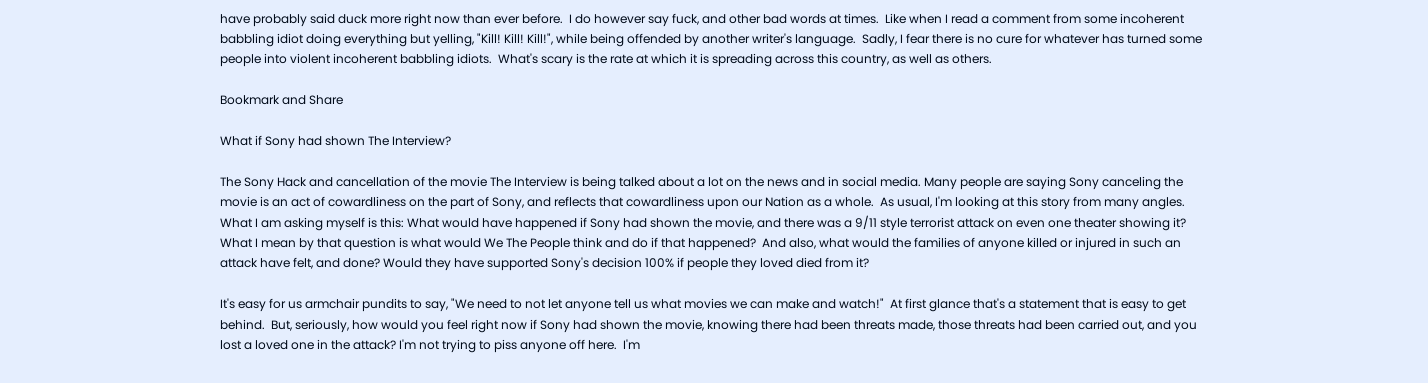have probably said duck more right now than ever before.  I do however say fuck, and other bad words at times.  Like when I read a comment from some incoherent babbling idiot doing everything but yelling, "Kill! Kill! Kill!", while being offended by another writer's language.  Sadly, I fear there is no cure for whatever has turned some people into violent incoherent babbling idiots.  What's scary is the rate at which it is spreading across this country, as well as others.

Bookmark and Share

What if Sony had shown The Interview?

The Sony Hack and cancellation of the movie The Interview is being talked about a lot on the news and in social media. Many people are saying Sony canceling the movie is an act of cowardliness on the part of Sony, and reflects that cowardliness upon our Nation as a whole.  As usual, I'm looking at this story from many angles.  What I am asking myself is this: What would have happened if Sony had shown the movie, and there was a 9/11 style terrorist attack on even one theater showing it? What I mean by that question is what would We The People think and do if that happened?  And also, what would the families of anyone killed or injured in such an attack have felt, and done? Would they have supported Sony's decision 100% if people they loved died from it?

It's easy for us armchair pundits to say, "We need to not let anyone tell us what movies we can make and watch!"  At first glance that's a statement that is easy to get behind.  But, seriously, how would you feel right now if Sony had shown the movie, knowing there had been threats made, those threats had been carried out, and you lost a loved one in the attack? I'm not trying to piss anyone off here.  I'm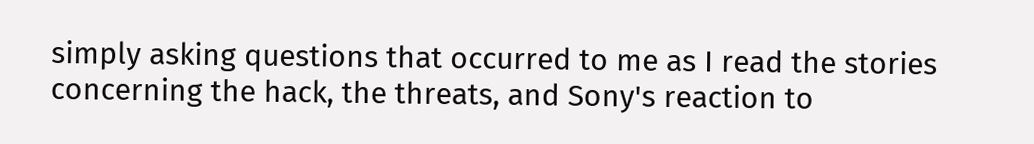simply asking questions that occurred to me as I read the stories concerning the hack, the threats, and Sony's reaction to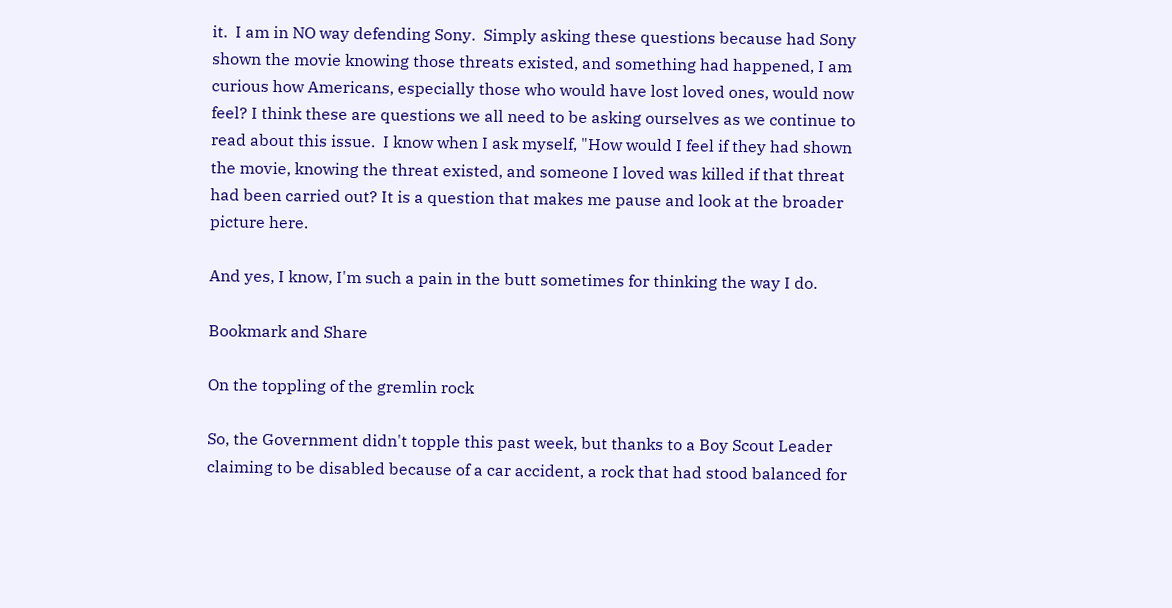it.  I am in NO way defending Sony.  Simply asking these questions because had Sony shown the movie knowing those threats existed, and something had happened, I am curious how Americans, especially those who would have lost loved ones, would now feel? I think these are questions we all need to be asking ourselves as we continue to read about this issue.  I know when I ask myself, "How would I feel if they had shown the movie, knowing the threat existed, and someone I loved was killed if that threat had been carried out? It is a question that makes me pause and look at the broader picture here.

And yes, I know, I'm such a pain in the butt sometimes for thinking the way I do.

Bookmark and Share

On the toppling of the gremlin rock

So, the Government didn't topple this past week, but thanks to a Boy Scout Leader claiming to be disabled because of a car accident, a rock that had stood balanced for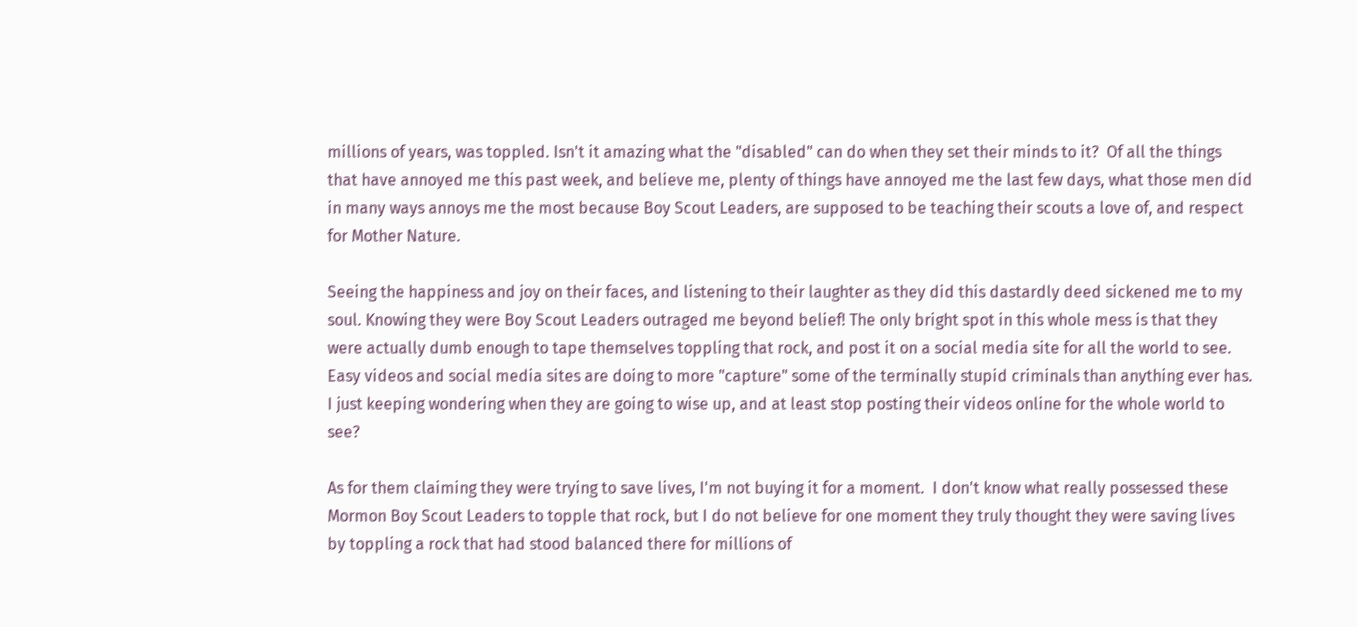millions of years, was toppled. Isn't it amazing what the "disabled" can do when they set their minds to it?  Of all the things that have annoyed me this past week, and believe me, plenty of things have annoyed me the last few days, what those men did in many ways annoys me the most because Boy Scout Leaders, are supposed to be teaching their scouts a love of, and respect for Mother Nature.

Seeing the happiness and joy on their faces, and listening to their laughter as they did this dastardly deed sickened me to my soul. Knowing they were Boy Scout Leaders outraged me beyond belief! The only bright spot in this whole mess is that they were actually dumb enough to tape themselves toppling that rock, and post it on a social media site for all the world to see. Easy videos and social media sites are doing to more "capture" some of the terminally stupid criminals than anything ever has. I just keeping wondering when they are going to wise up, and at least stop posting their videos online for the whole world to see?

As for them claiming they were trying to save lives, I'm not buying it for a moment.  I don't know what really possessed these Mormon Boy Scout Leaders to topple that rock, but I do not believe for one moment they truly thought they were saving lives by toppling a rock that had stood balanced there for millions of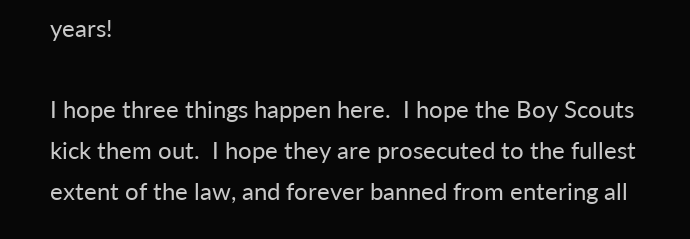years!

I hope three things happen here.  I hope the Boy Scouts kick them out.  I hope they are prosecuted to the fullest extent of the law, and forever banned from entering all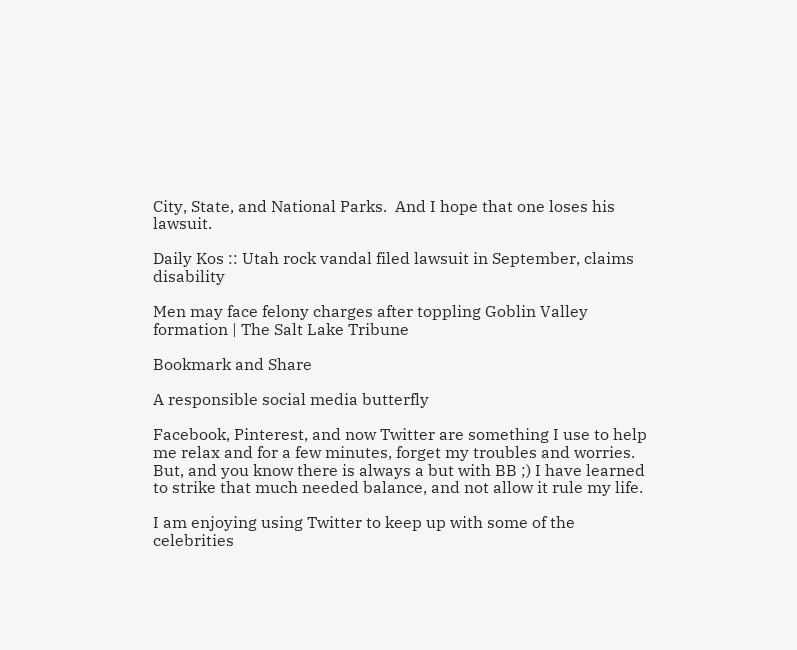City, State, and National Parks.  And I hope that one loses his lawsuit.

Daily Kos :: Utah rock vandal filed lawsuit in September, claims disability

Men may face felony charges after toppling Goblin Valley formation | The Salt Lake Tribune

Bookmark and Share

A responsible social media butterfly

Facebook, Pinterest, and now Twitter are something I use to help me relax and for a few minutes, forget my troubles and worries. But, and you know there is always a but with BB ;) I have learned to strike that much needed balance, and not allow it rule my life.

I am enjoying using Twitter to keep up with some of the celebrities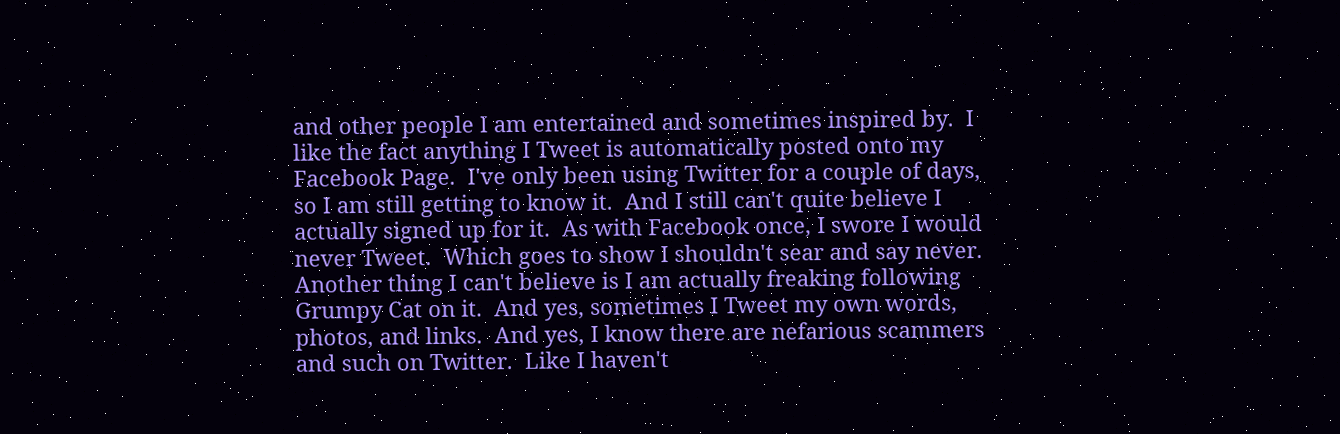and other people I am entertained and sometimes inspired by.  I like the fact anything I Tweet is automatically posted onto my Facebook Page.  I've only been using Twitter for a couple of days, so I am still getting to know it.  And I still can't quite believe I actually signed up for it.  As with Facebook once, I swore I would never Tweet.  Which goes to show I shouldn't sear and say never.  Another thing I can't believe is I am actually freaking following Grumpy Cat on it.  And yes, sometimes I Tweet my own words, photos, and links.  And yes, I know there are nefarious scammers and such on Twitter.  Like I haven't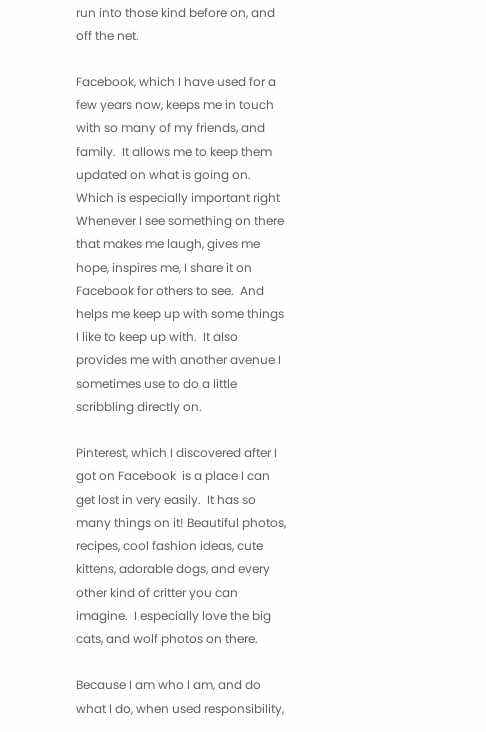run into those kind before on, and off the net.

Facebook, which I have used for a few years now, keeps me in touch with so many of my friends, and family.  It allows me to keep them updated on what is going on.  Which is especially important right  Whenever I see something on there that makes me laugh, gives me hope, inspires me, I share it on Facebook for others to see.  And helps me keep up with some things I like to keep up with.  It also provides me with another avenue I sometimes use to do a little scribbling directly on.

Pinterest, which I discovered after I got on Facebook  is a place I can get lost in very easily.  It has so many things on it! Beautiful photos, recipes, cool fashion ideas, cute kittens, adorable dogs, and every other kind of critter you can imagine.  I especially love the big cats, and wolf photos on there.

Because I am who I am, and do what I do, when used responsibility,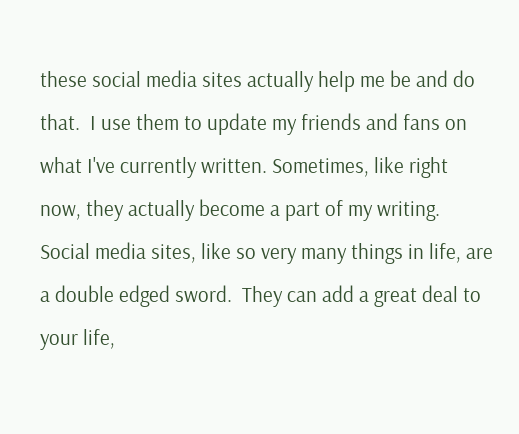these social media sites actually help me be and do that.  I use them to update my friends and fans on what I've currently written. Sometimes, like right now, they actually become a part of my writing. Social media sites, like so very many things in life, are a double edged sword.  They can add a great deal to your life,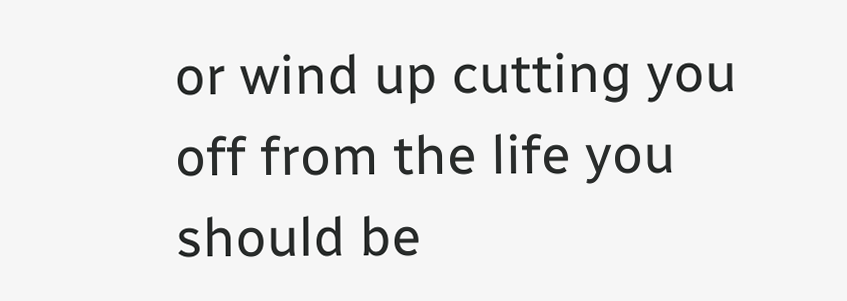or wind up cutting you off from the life you should be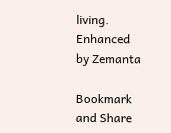living.
Enhanced by Zemanta

Bookmark and Share